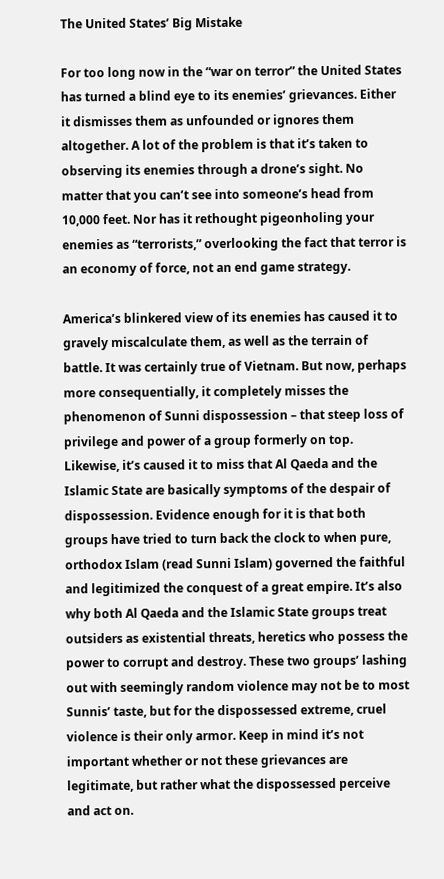The United States’ Big Mistake

For too long now in the “war on terror” the United States has turned a blind eye to its enemies’ grievances. Either it dismisses them as unfounded or ignores them altogether. A lot of the problem is that it’s taken to observing its enemies through a drone’s sight. No matter that you can’t see into someone’s head from 10,000 feet. Nor has it rethought pigeonholing your enemies as “terrorists,” overlooking the fact that terror is an economy of force, not an end game strategy.

America’s blinkered view of its enemies has caused it to gravely miscalculate them, as well as the terrain of battle. It was certainly true of Vietnam. But now, perhaps more consequentially, it completely misses the phenomenon of Sunni dispossession – that steep loss of privilege and power of a group formerly on top. Likewise, it’s caused it to miss that Al Qaeda and the Islamic State are basically symptoms of the despair of dispossession. Evidence enough for it is that both groups have tried to turn back the clock to when pure, orthodox Islam (read Sunni Islam) governed the faithful and legitimized the conquest of a great empire. It’s also why both Al Qaeda and the Islamic State groups treat outsiders as existential threats, heretics who possess the power to corrupt and destroy. These two groups’ lashing out with seemingly random violence may not be to most Sunnis’ taste, but for the dispossessed extreme, cruel violence is their only armor. Keep in mind it’s not important whether or not these grievances are legitimate, but rather what the dispossessed perceive and act on.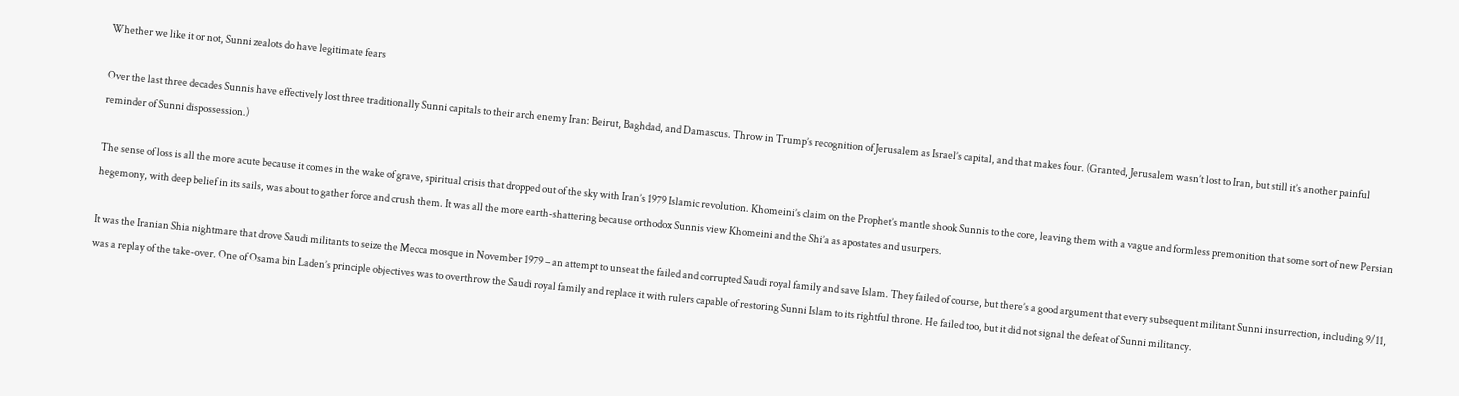Whether we like it or not, Sunni zealots do have legitimate fears

Over the last three decades Sunnis have effectively lost three traditionally Sunni capitals to their arch enemy Iran: Beirut, Baghdad, and Damascus. Throw in Trump’s recognition of Jerusalem as Israel’s capital, and that makes four. (Granted, Jerusalem wasn’t lost to Iran, but still it’s another painful reminder of Sunni dispossession.)

The sense of loss is all the more acute because it comes in the wake of grave, spiritual crisis that dropped out of the sky with Iran’s 1979 Islamic revolution. Khomeini’s claim on the Prophet’s mantle shook Sunnis to the core, leaving them with a vague and formless premonition that some sort of new Persian hegemony, with deep belief in its sails, was about to gather force and crush them. It was all the more earth-shattering because orthodox Sunnis view Khomeini and the Shi’a as apostates and usurpers.

It was the Iranian Shia nightmare that drove Saudi militants to seize the Mecca mosque in November 1979 – an attempt to unseat the failed and corrupted Saudi royal family and save Islam. They failed of course, but there’s a good argument that every subsequent militant Sunni insurrection, including 9/11, was a replay of the take-over. One of Osama bin Laden’s principle objectives was to overthrow the Saudi royal family and replace it with rulers capable of restoring Sunni Islam to its rightful throne. He failed too, but it did not signal the defeat of Sunni militancy.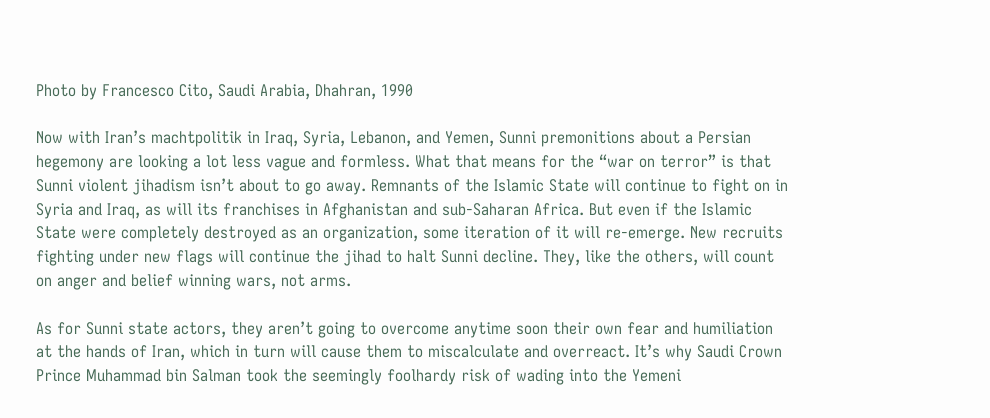Photo by Francesco Cito, Saudi Arabia, Dhahran, 1990

Now with Iran’s machtpolitik in Iraq, Syria, Lebanon, and Yemen, Sunni premonitions about a Persian hegemony are looking a lot less vague and formless. What that means for the “war on terror” is that Sunni violent jihadism isn’t about to go away. Remnants of the Islamic State will continue to fight on in Syria and Iraq, as will its franchises in Afghanistan and sub-Saharan Africa. But even if the Islamic State were completely destroyed as an organization, some iteration of it will re-emerge. New recruits fighting under new flags will continue the jihad to halt Sunni decline. They, like the others, will count on anger and belief winning wars, not arms.

As for Sunni state actors, they aren’t going to overcome anytime soon their own fear and humiliation at the hands of Iran, which in turn will cause them to miscalculate and overreact. It’s why Saudi Crown Prince Muhammad bin Salman took the seemingly foolhardy risk of wading into the Yemeni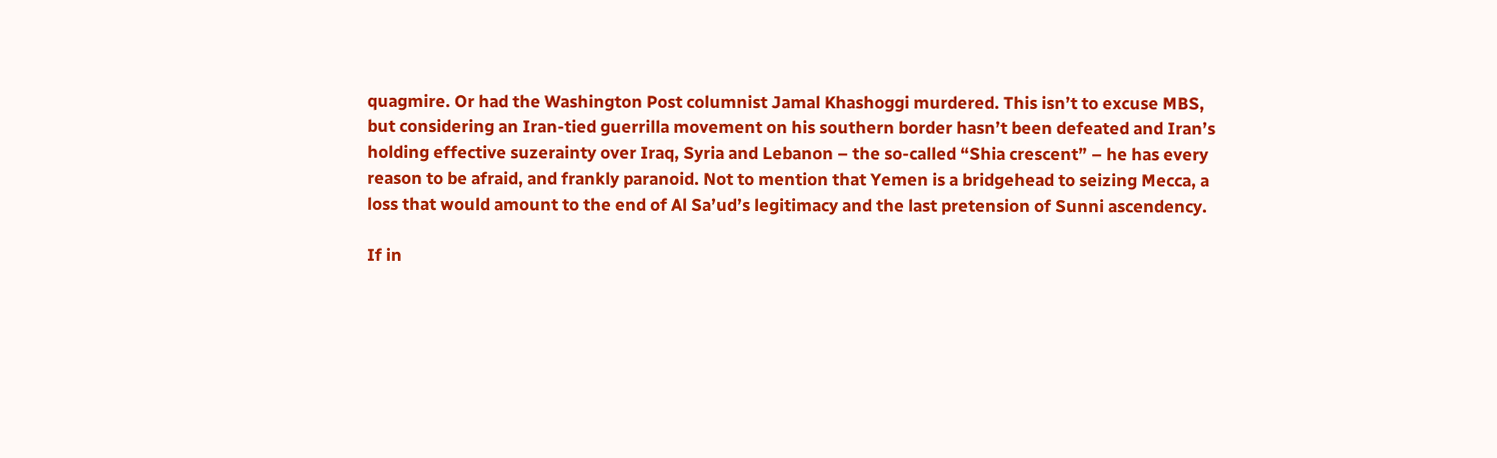quagmire. Or had the Washington Post columnist Jamal Khashoggi murdered. This isn’t to excuse MBS, but considering an Iran-tied guerrilla movement on his southern border hasn’t been defeated and Iran’s holding effective suzerainty over Iraq, Syria and Lebanon – the so-called “Shia crescent” – he has every reason to be afraid, and frankly paranoid. Not to mention that Yemen is a bridgehead to seizing Mecca, a loss that would amount to the end of Al Sa’ud’s legitimacy and the last pretension of Sunni ascendency.

If in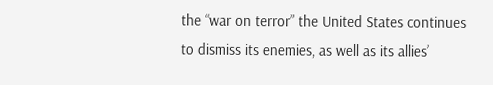the “war on terror” the United States continues to dismiss its enemies, as well as its allies’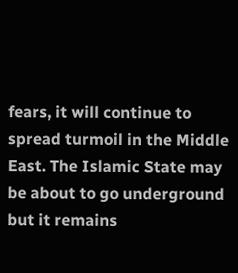fears, it will continue to spread turmoil in the Middle East. The Islamic State may be about to go underground but it remains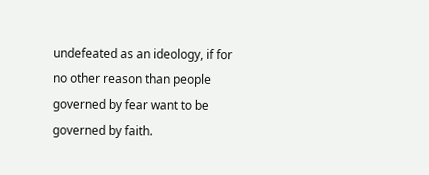undefeated as an ideology, if for no other reason than people governed by fear want to be governed by faith.